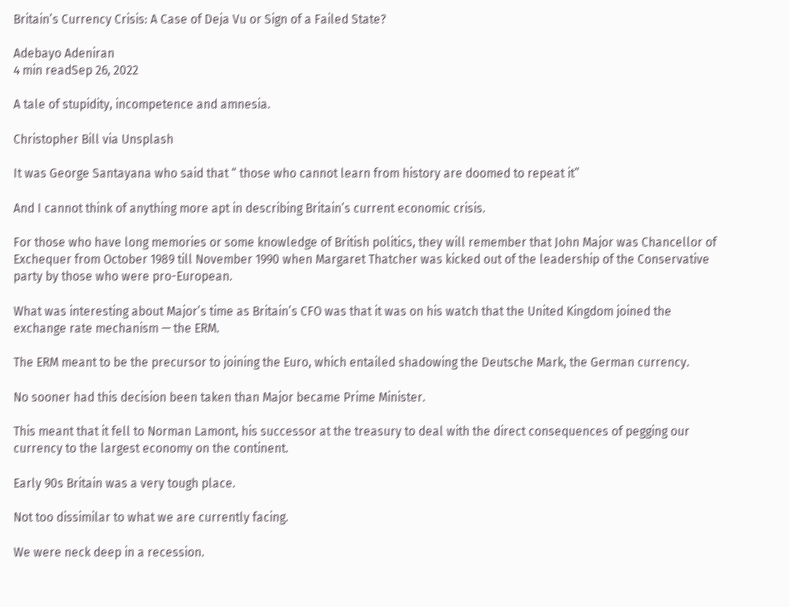Britain’s Currency Crisis: A Case of Deja Vu or Sign of a Failed State?

Adebayo Adeniran
4 min readSep 26, 2022

A tale of stupidity, incompetence and amnesia.

Christopher Bill via Unsplash

It was George Santayana who said that “ those who cannot learn from history are doomed to repeat it”

And I cannot think of anything more apt in describing Britain’s current economic crisis.

For those who have long memories or some knowledge of British politics, they will remember that John Major was Chancellor of Exchequer from October 1989 till November 1990 when Margaret Thatcher was kicked out of the leadership of the Conservative party by those who were pro-European.

What was interesting about Major’s time as Britain’s CFO was that it was on his watch that the United Kingdom joined the exchange rate mechanism — the ERM.

The ERM meant to be the precursor to joining the Euro, which entailed shadowing the Deutsche Mark, the German currency.

No sooner had this decision been taken than Major became Prime Minister.

This meant that it fell to Norman Lamont, his successor at the treasury to deal with the direct consequences of pegging our currency to the largest economy on the continent.

Early 90s Britain was a very tough place.

Not too dissimilar to what we are currently facing.

We were neck deep in a recession.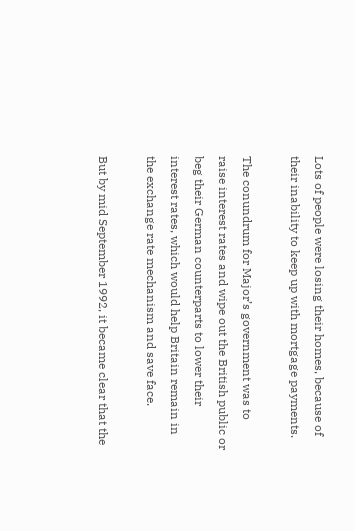Lots of people were losing their homes, because of their inability to keep up with mortgage payments.

The conundrum for Major’s government was to raise interest rates and wipe out the British public or beg their German counterparts to lower their interest rates, which would help Britain remain in the exchange rate mechanism and save face.

But by mid September 1992, it became clear that the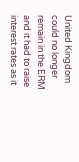United Kingdom could no longer remain in the ERM and it had to raise interest rates as it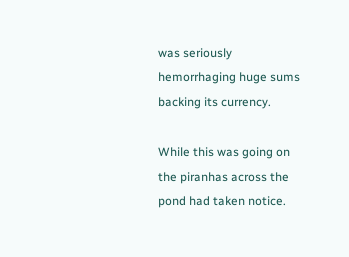was seriously hemorrhaging huge sums backing its currency.

While this was going on the piranhas across the pond had taken notice.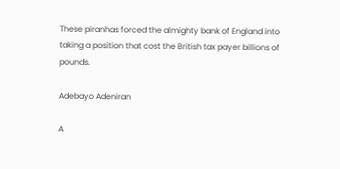These piranhas forced the almighty bank of England into taking a position that cost the British tax payer billions of pounds.

Adebayo Adeniran

A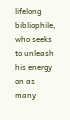lifelong bibliophile, who seeks to unleash his energy on as many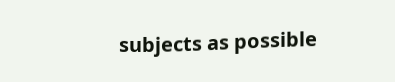subjects as possible